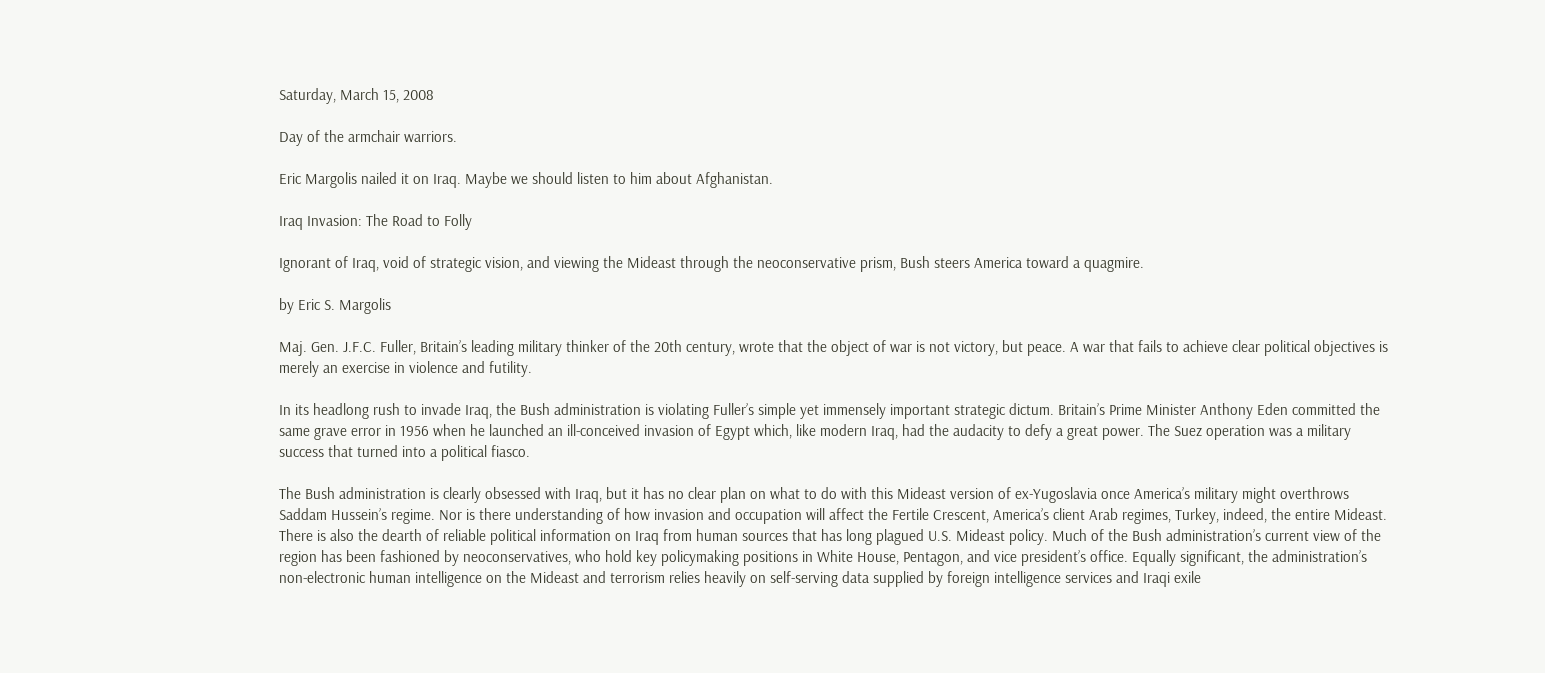Saturday, March 15, 2008

Day of the armchair warriors.

Eric Margolis nailed it on Iraq. Maybe we should listen to him about Afghanistan.

Iraq Invasion: The Road to Folly

Ignorant of Iraq, void of strategic vision, and viewing the Mideast through the neoconservative prism, Bush steers America toward a quagmire.

by Eric S. Margolis

Maj. Gen. J.F.C. Fuller, Britain’s leading military thinker of the 20th century, wrote that the object of war is not victory, but peace. A war that fails to achieve clear political objectives is merely an exercise in violence and futility.

In its headlong rush to invade Iraq, the Bush administration is violating Fuller’s simple yet immensely important strategic dictum. Britain’s Prime Minister Anthony Eden committed the same grave error in 1956 when he launched an ill-conceived invasion of Egypt which, like modern Iraq, had the audacity to defy a great power. The Suez operation was a military success that turned into a political fiasco.

The Bush administration is clearly obsessed with Iraq, but it has no clear plan on what to do with this Mideast version of ex-Yugoslavia once America’s military might overthrows Saddam Hussein’s regime. Nor is there understanding of how invasion and occupation will affect the Fertile Crescent, America’s client Arab regimes, Turkey, indeed, the entire Mideast. There is also the dearth of reliable political information on Iraq from human sources that has long plagued U.S. Mideast policy. Much of the Bush administration’s current view of the region has been fashioned by neoconservatives, who hold key policymaking positions in White House, Pentagon, and vice president’s office. Equally significant, the administration’s non-electronic human intelligence on the Mideast and terrorism relies heavily on self-serving data supplied by foreign intelligence services and Iraqi exile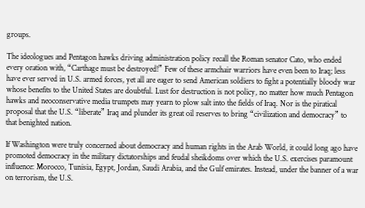groups.

The ideologues and Pentagon hawks driving administration policy recall the Roman senator Cato, who ended every oration with, “Carthage must be destroyed!” Few of these armchair warriors have even been to Iraq; less have ever served in U.S. armed forces, yet all are eager to send American soldiers to fight a potentially bloody war whose benefits to the United States are doubtful. Lust for destruction is not policy, no matter how much Pentagon hawks and neoconservative media trumpets may yearn to plow salt into the fields of Iraq. Nor is the piratical proposal that the U.S. “liberate” Iraq and plunder its great oil reserves to bring “civilization and democracy” to that benighted nation.

If Washington were truly concerned about democracy and human rights in the Arab World, it could long ago have promoted democracy in the military dictatorships and feudal sheikdoms over which the U.S. exercises paramount influence: Morocco, Tunisia, Egypt, Jordan, Saudi Arabia, and the Gulf emirates. Instead, under the banner of a war on terrorism, the U.S.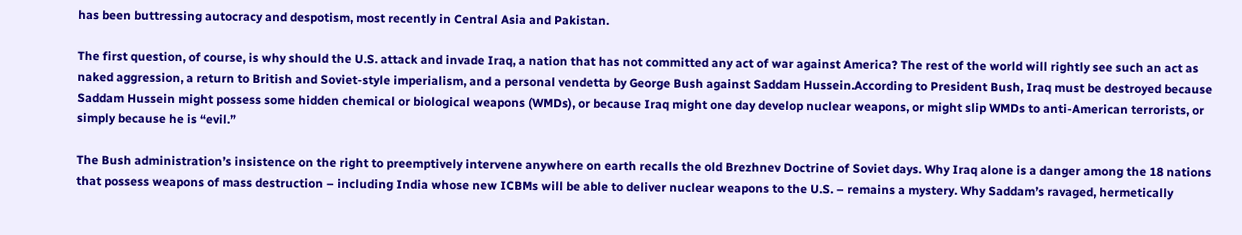has been buttressing autocracy and despotism, most recently in Central Asia and Pakistan.

The first question, of course, is why should the U.S. attack and invade Iraq, a nation that has not committed any act of war against America? The rest of the world will rightly see such an act as naked aggression, a return to British and Soviet-style imperialism, and a personal vendetta by George Bush against Saddam Hussein.According to President Bush, Iraq must be destroyed because Saddam Hussein might possess some hidden chemical or biological weapons (WMDs), or because Iraq might one day develop nuclear weapons, or might slip WMDs to anti-American terrorists, or simply because he is “evil.”

The Bush administration’s insistence on the right to preemptively intervene anywhere on earth recalls the old Brezhnev Doctrine of Soviet days. Why Iraq alone is a danger among the 18 nations that possess weapons of mass destruction – including India whose new ICBMs will be able to deliver nuclear weapons to the U.S. – remains a mystery. Why Saddam’s ravaged, hermetically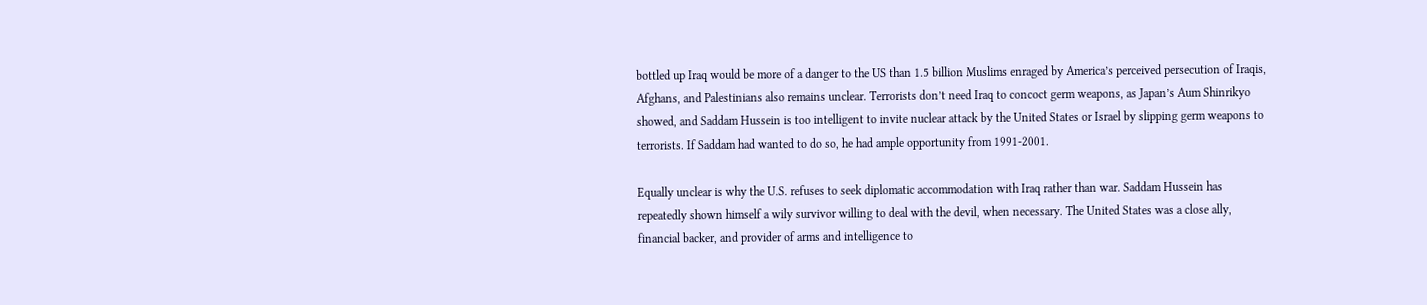bottled up Iraq would be more of a danger to the US than 1.5 billion Muslims enraged by America’s perceived persecution of Iraqis, Afghans, and Palestinians also remains unclear. Terrorists don’t need Iraq to concoct germ weapons, as Japan’s Aum Shinrikyo showed, and Saddam Hussein is too intelligent to invite nuclear attack by the United States or Israel by slipping germ weapons to terrorists. If Saddam had wanted to do so, he had ample opportunity from 1991-2001.

Equally unclear is why the U.S. refuses to seek diplomatic accommodation with Iraq rather than war. Saddam Hussein has repeatedly shown himself a wily survivor willing to deal with the devil, when necessary. The United States was a close ally, financial backer, and provider of arms and intelligence to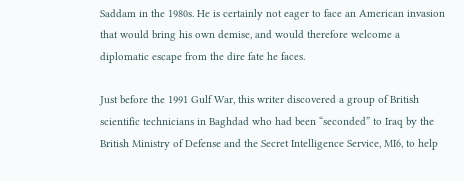Saddam in the 1980s. He is certainly not eager to face an American invasion that would bring his own demise, and would therefore welcome a diplomatic escape from the dire fate he faces.

Just before the 1991 Gulf War, this writer discovered a group of British scientific technicians in Baghdad who had been “seconded” to Iraq by the British Ministry of Defense and the Secret Intelligence Service, MI6, to help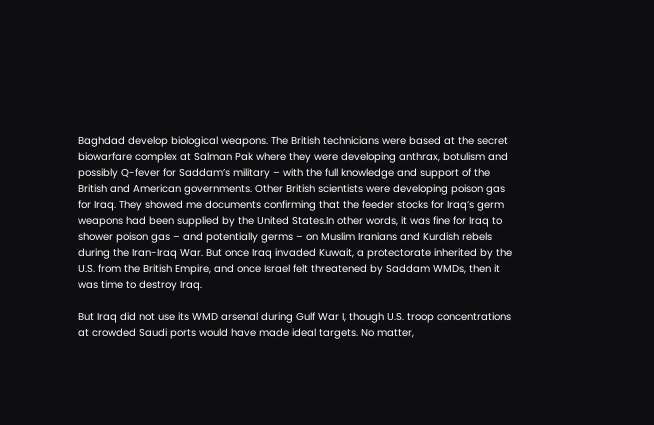Baghdad develop biological weapons. The British technicians were based at the secret biowarfare complex at Salman Pak where they were developing anthrax, botulism and possibly Q-fever for Saddam’s military – with the full knowledge and support of the British and American governments. Other British scientists were developing poison gas for Iraq. They showed me documents confirming that the feeder stocks for Iraq’s germ weapons had been supplied by the United States.In other words, it was fine for Iraq to shower poison gas – and potentially germs – on Muslim Iranians and Kurdish rebels during the Iran-Iraq War. But once Iraq invaded Kuwait, a protectorate inherited by the U.S. from the British Empire, and once Israel felt threatened by Saddam WMDs, then it was time to destroy Iraq.

But Iraq did not use its WMD arsenal during Gulf War I, though U.S. troop concentrations at crowded Saudi ports would have made ideal targets. No matter,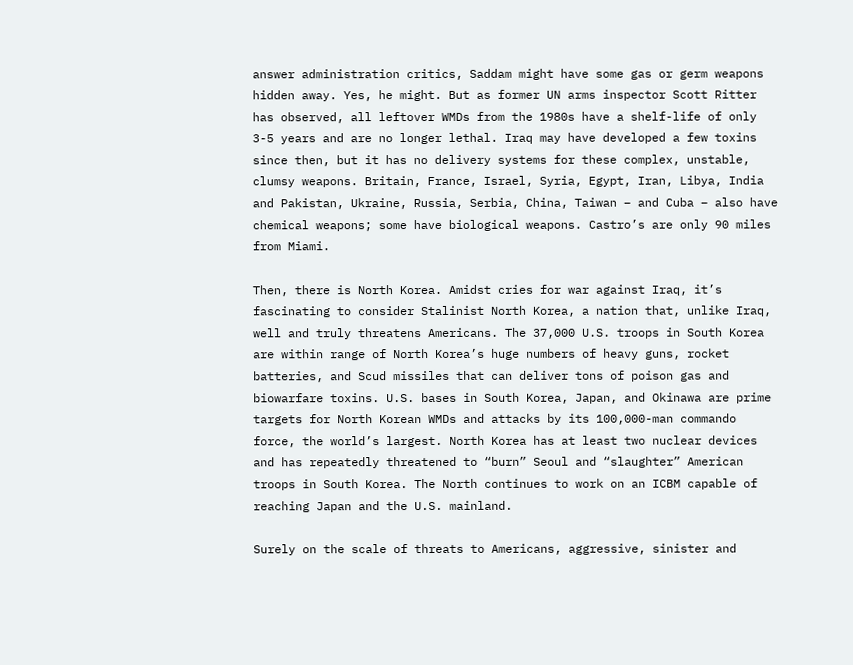answer administration critics, Saddam might have some gas or germ weapons hidden away. Yes, he might. But as former UN arms inspector Scott Ritter has observed, all leftover WMDs from the 1980s have a shelf-life of only 3-5 years and are no longer lethal. Iraq may have developed a few toxins since then, but it has no delivery systems for these complex, unstable, clumsy weapons. Britain, France, Israel, Syria, Egypt, Iran, Libya, India and Pakistan, Ukraine, Russia, Serbia, China, Taiwan – and Cuba – also have chemical weapons; some have biological weapons. Castro’s are only 90 miles from Miami.

Then, there is North Korea. Amidst cries for war against Iraq, it’s fascinating to consider Stalinist North Korea, a nation that, unlike Iraq, well and truly threatens Americans. The 37,000 U.S. troops in South Korea are within range of North Korea’s huge numbers of heavy guns, rocket batteries, and Scud missiles that can deliver tons of poison gas and biowarfare toxins. U.S. bases in South Korea, Japan, and Okinawa are prime targets for North Korean WMDs and attacks by its 100,000-man commando force, the world’s largest. North Korea has at least two nuclear devices and has repeatedly threatened to “burn” Seoul and “slaughter” American troops in South Korea. The North continues to work on an ICBM capable of reaching Japan and the U.S. mainland.

Surely on the scale of threats to Americans, aggressive, sinister and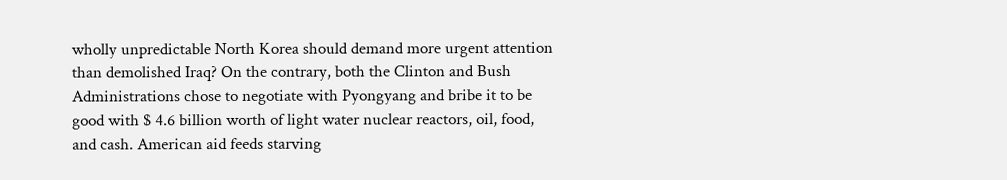wholly unpredictable North Korea should demand more urgent attention than demolished Iraq? On the contrary, both the Clinton and Bush Administrations chose to negotiate with Pyongyang and bribe it to be good with $ 4.6 billion worth of light water nuclear reactors, oil, food, and cash. American aid feeds starving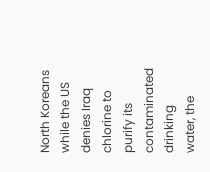North Koreans while the US denies Iraq chlorine to purify its contaminated drinking water, the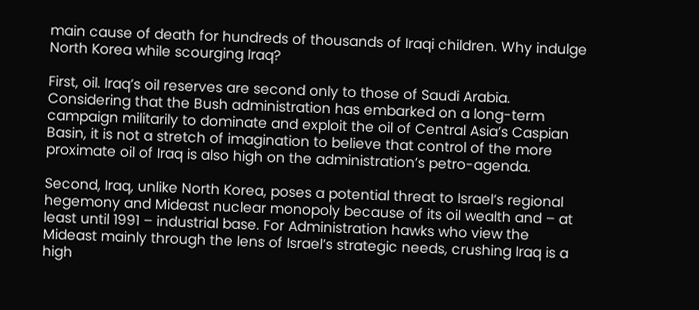main cause of death for hundreds of thousands of Iraqi children. Why indulge North Korea while scourging Iraq?

First, oil. Iraq’s oil reserves are second only to those of Saudi Arabia. Considering that the Bush administration has embarked on a long-term campaign militarily to dominate and exploit the oil of Central Asia’s Caspian Basin, it is not a stretch of imagination to believe that control of the more proximate oil of Iraq is also high on the administration’s petro-agenda.

Second, Iraq, unlike North Korea, poses a potential threat to Israel’s regional hegemony and Mideast nuclear monopoly because of its oil wealth and – at least until 1991 – industrial base. For Administration hawks who view the Mideast mainly through the lens of Israel’s strategic needs, crushing Iraq is a high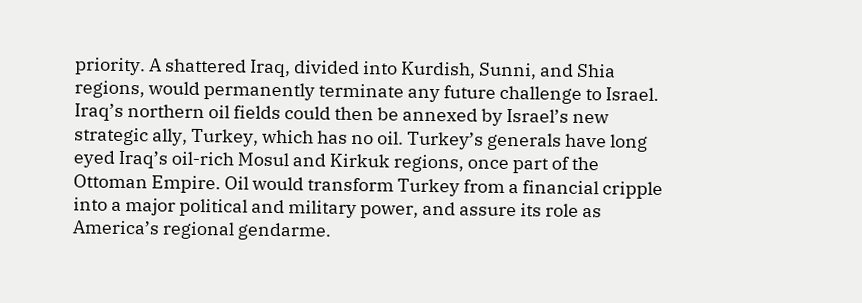priority. A shattered Iraq, divided into Kurdish, Sunni, and Shia regions, would permanently terminate any future challenge to Israel. Iraq’s northern oil fields could then be annexed by Israel’s new strategic ally, Turkey, which has no oil. Turkey’s generals have long eyed Iraq’s oil-rich Mosul and Kirkuk regions, once part of the Ottoman Empire. Oil would transform Turkey from a financial cripple into a major political and military power, and assure its role as America’s regional gendarme.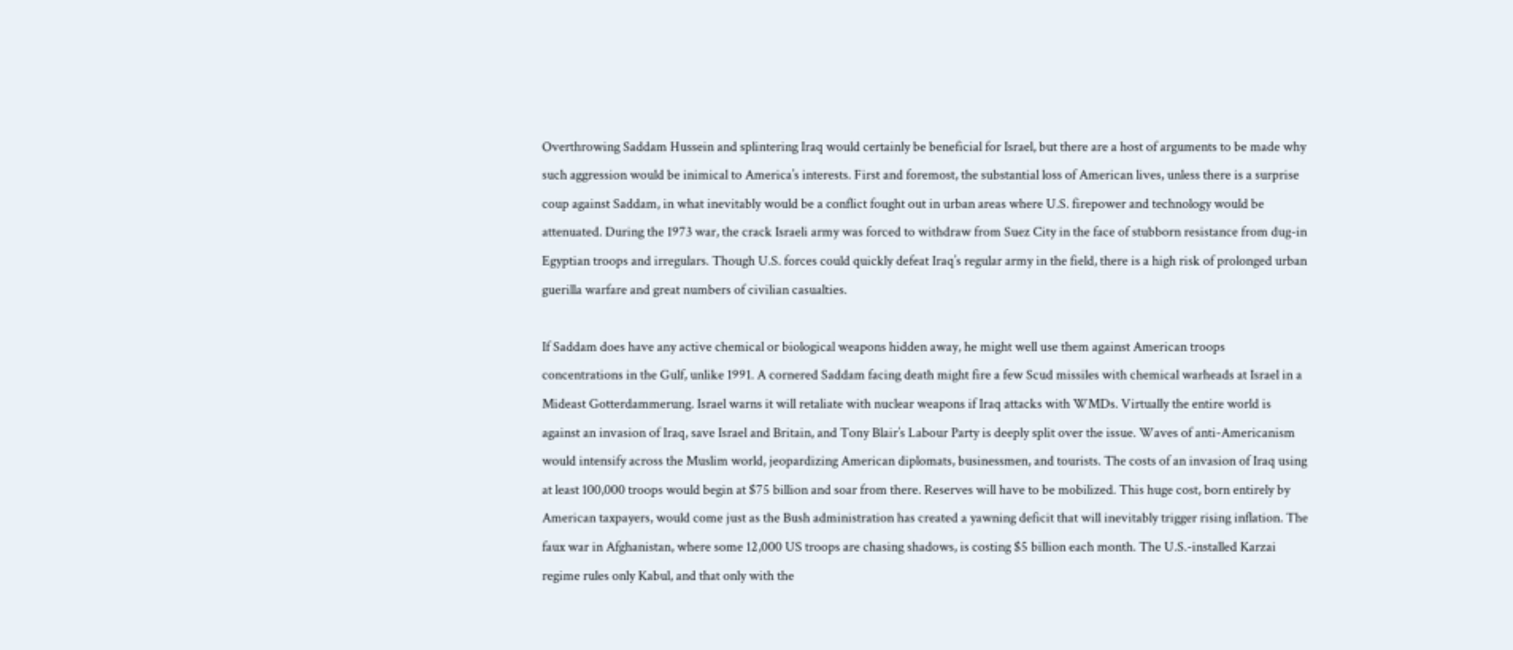Overthrowing Saddam Hussein and splintering Iraq would certainly be beneficial for Israel, but there are a host of arguments to be made why such aggression would be inimical to America’s interests. First and foremost, the substantial loss of American lives, unless there is a surprise coup against Saddam, in what inevitably would be a conflict fought out in urban areas where U.S. firepower and technology would be attenuated. During the 1973 war, the crack Israeli army was forced to withdraw from Suez City in the face of stubborn resistance from dug-in Egyptian troops and irregulars. Though U.S. forces could quickly defeat Iraq’s regular army in the field, there is a high risk of prolonged urban guerilla warfare and great numbers of civilian casualties.

If Saddam does have any active chemical or biological weapons hidden away, he might well use them against American troops concentrations in the Gulf, unlike 1991. A cornered Saddam facing death might fire a few Scud missiles with chemical warheads at Israel in a Mideast Gotterdammerung. Israel warns it will retaliate with nuclear weapons if Iraq attacks with WMDs. Virtually the entire world is against an invasion of Iraq, save Israel and Britain, and Tony Blair’s Labour Party is deeply split over the issue. Waves of anti-Americanism would intensify across the Muslim world, jeopardizing American diplomats, businessmen, and tourists. The costs of an invasion of Iraq using at least 100,000 troops would begin at $75 billion and soar from there. Reserves will have to be mobilized. This huge cost, born entirely by American taxpayers, would come just as the Bush administration has created a yawning deficit that will inevitably trigger rising inflation. The faux war in Afghanistan, where some 12,000 US troops are chasing shadows, is costing $5 billion each month. The U.S.-installed Karzai regime rules only Kabul, and that only with the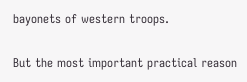bayonets of western troops.

But the most important practical reason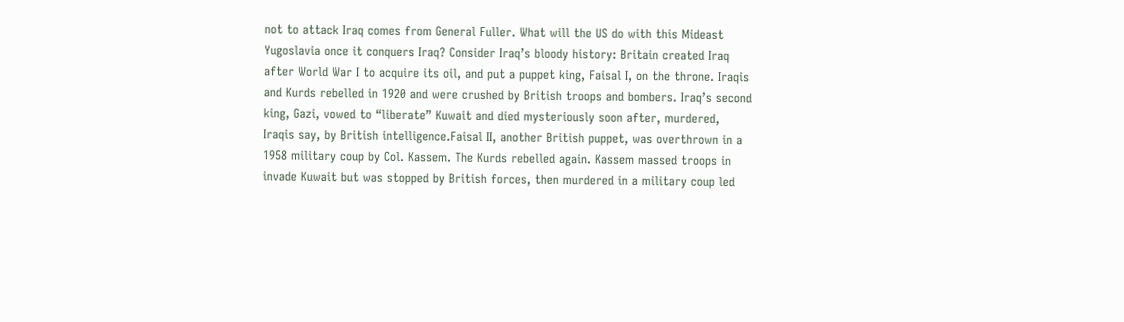not to attack Iraq comes from General Fuller. What will the US do with this Mideast Yugoslavia once it conquers Iraq? Consider Iraq’s bloody history: Britain created Iraq after World War I to acquire its oil, and put a puppet king, Faisal I, on the throne. Iraqis and Kurds rebelled in 1920 and were crushed by British troops and bombers. Iraq’s second king, Gazi, vowed to “liberate” Kuwait and died mysteriously soon after, murdered, Iraqis say, by British intelligence.Faisal II, another British puppet, was overthrown in a 1958 military coup by Col. Kassem. The Kurds rebelled again. Kassem massed troops in invade Kuwait but was stopped by British forces, then murdered in a military coup led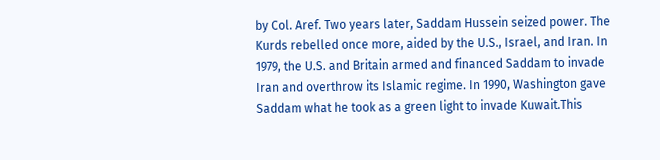by Col. Aref. Two years later, Saddam Hussein seized power. The Kurds rebelled once more, aided by the U.S., Israel, and Iran. In 1979, the U.S. and Britain armed and financed Saddam to invade Iran and overthrow its Islamic regime. In 1990, Washington gave Saddam what he took as a green light to invade Kuwait.This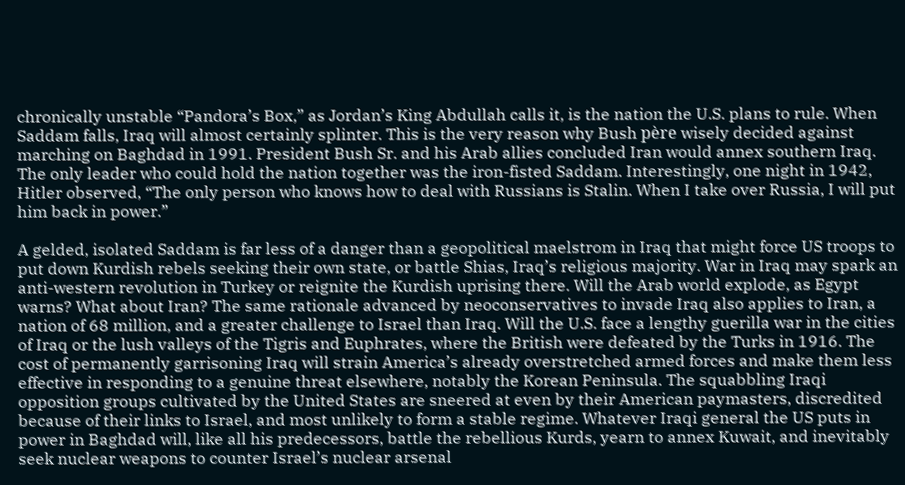chronically unstable “Pandora’s Box,” as Jordan’s King Abdullah calls it, is the nation the U.S. plans to rule. When Saddam falls, Iraq will almost certainly splinter. This is the very reason why Bush père wisely decided against marching on Baghdad in 1991. President Bush Sr. and his Arab allies concluded Iran would annex southern Iraq. The only leader who could hold the nation together was the iron-fisted Saddam. Interestingly, one night in 1942, Hitler observed, “The only person who knows how to deal with Russians is Stalin. When I take over Russia, I will put him back in power.”

A gelded, isolated Saddam is far less of a danger than a geopolitical maelstrom in Iraq that might force US troops to put down Kurdish rebels seeking their own state, or battle Shias, Iraq’s religious majority. War in Iraq may spark an anti-western revolution in Turkey or reignite the Kurdish uprising there. Will the Arab world explode, as Egypt warns? What about Iran? The same rationale advanced by neoconservatives to invade Iraq also applies to Iran, a nation of 68 million, and a greater challenge to Israel than Iraq. Will the U.S. face a lengthy guerilla war in the cities of Iraq or the lush valleys of the Tigris and Euphrates, where the British were defeated by the Turks in 1916. The cost of permanently garrisoning Iraq will strain America’s already overstretched armed forces and make them less effective in responding to a genuine threat elsewhere, notably the Korean Peninsula. The squabbling Iraqi opposition groups cultivated by the United States are sneered at even by their American paymasters, discredited because of their links to Israel, and most unlikely to form a stable regime. Whatever Iraqi general the US puts in power in Baghdad will, like all his predecessors, battle the rebellious Kurds, yearn to annex Kuwait, and inevitably seek nuclear weapons to counter Israel’s nuclear arsenal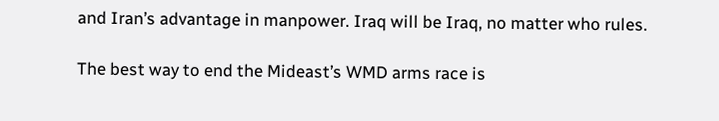and Iran’s advantage in manpower. Iraq will be Iraq, no matter who rules.

The best way to end the Mideast’s WMD arms race is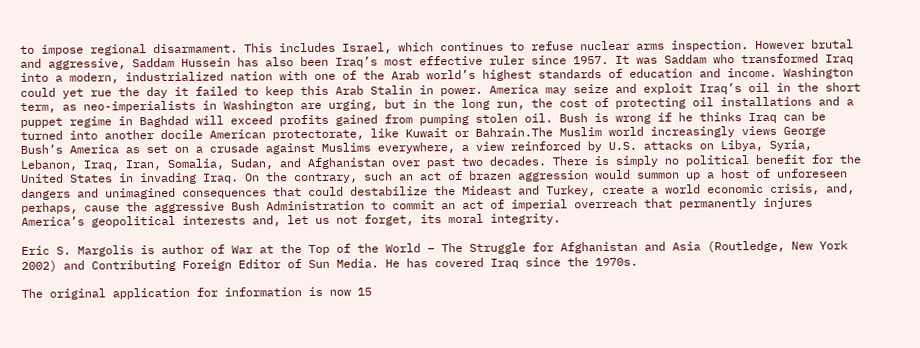to impose regional disarmament. This includes Israel, which continues to refuse nuclear arms inspection. However brutal and aggressive, Saddam Hussein has also been Iraq’s most effective ruler since 1957. It was Saddam who transformed Iraq into a modern, industrialized nation with one of the Arab world’s highest standards of education and income. Washington could yet rue the day it failed to keep this Arab Stalin in power. America may seize and exploit Iraq’s oil in the short term, as neo-imperialists in Washington are urging, but in the long run, the cost of protecting oil installations and a puppet regime in Baghdad will exceed profits gained from pumping stolen oil. Bush is wrong if he thinks Iraq can be turned into another docile American protectorate, like Kuwait or Bahrain.The Muslim world increasingly views George Bush’s America as set on a crusade against Muslims everywhere, a view reinforced by U.S. attacks on Libya, Syria, Lebanon, Iraq, Iran, Somalia, Sudan, and Afghanistan over past two decades. There is simply no political benefit for the United States in invading Iraq. On the contrary, such an act of brazen aggression would summon up a host of unforeseen dangers and unimagined consequences that could destabilize the Mideast and Turkey, create a world economic crisis, and, perhaps, cause the aggressive Bush Administration to commit an act of imperial overreach that permanently injures America’s geopolitical interests and, let us not forget, its moral integrity.

Eric S. Margolis is author of War at the Top of the World – The Struggle for Afghanistan and Asia (Routledge, New York 2002) and Contributing Foreign Editor of Sun Media. He has covered Iraq since the 1970s.

The original application for information is now 15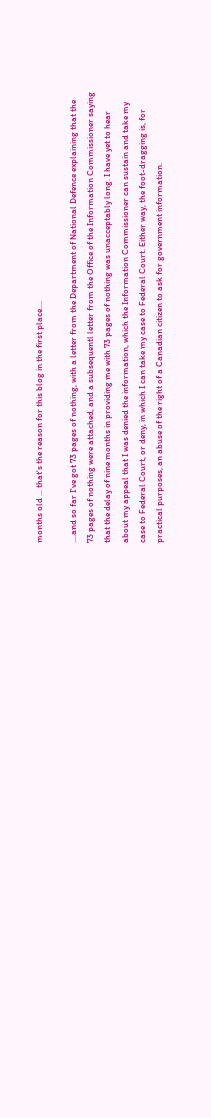months old ... that's the reason for this blog in the first place....

....and so far I've got 73 pages of nothing, with a letter from the Department of National Defence explaining that the 73 pages of nothing were attached, and a subsequentl letter from the Office of the Information Commissioner saying that the delay of nine months in providing me with 73 pages of nothing was unacceptably long. I have yet to hear about my appeal that I was denied the information, which the Information Commissioner can sustain and take my case to Federal Court, or deny, in which I can take my case to Federal Court. Either way, the foot-dragging is, for practical purposes, an abuse of the right of a Canadian citizen to ask for government information.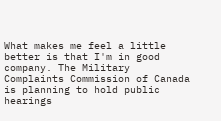What makes me feel a little better is that I'm in good company. The Military Complaints Commission of Canada is planning to hold public hearings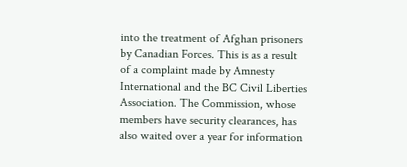into the treatment of Afghan prisoners by Canadian Forces. This is as a result of a complaint made by Amnesty International and the BC Civil Liberties Association. The Commission, whose members have security clearances, has also waited over a year for information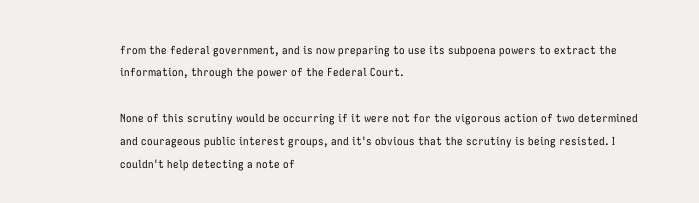from the federal government, and is now preparing to use its subpoena powers to extract the information, through the power of the Federal Court.

None of this scrutiny would be occurring if it were not for the vigorous action of two determined and courageous public interest groups, and it's obvious that the scrutiny is being resisted. I couldn't help detecting a note of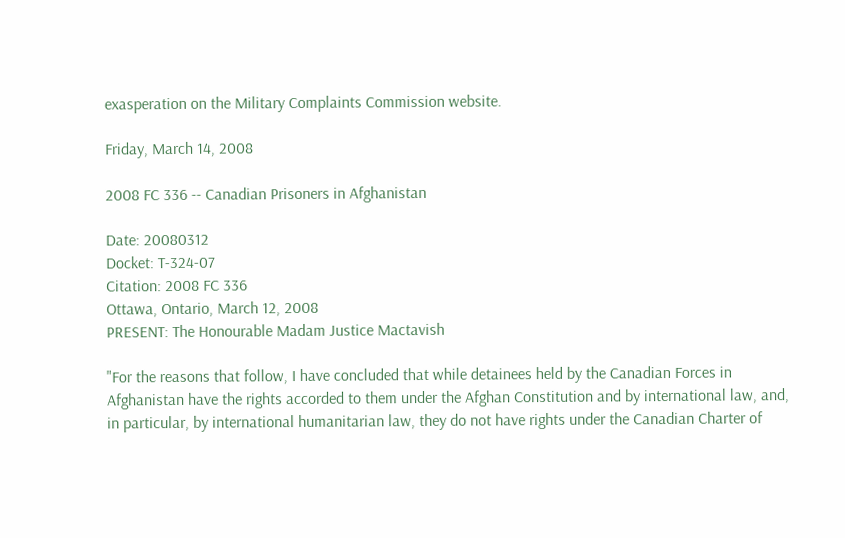exasperation on the Military Complaints Commission website.

Friday, March 14, 2008

2008 FC 336 -- Canadian Prisoners in Afghanistan

Date: 20080312
Docket: T-324-07
Citation: 2008 FC 336
Ottawa, Ontario, March 12, 2008
PRESENT: The Honourable Madam Justice Mactavish

"For the reasons that follow, I have concluded that while detainees held by the Canadian Forces in Afghanistan have the rights accorded to them under the Afghan Constitution and by international law, and, in particular, by international humanitarian law, they do not have rights under the Canadian Charter of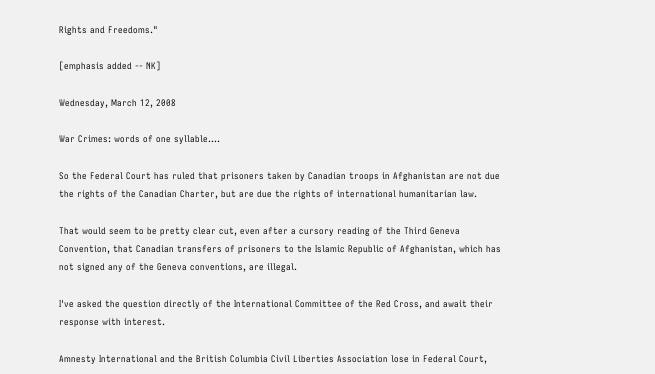Rights and Freedoms."

[emphasis added -- NK]

Wednesday, March 12, 2008

War Crimes: words of one syllable....

So the Federal Court has ruled that prisoners taken by Canadian troops in Afghanistan are not due the rights of the Canadian Charter, but are due the rights of international humanitarian law.

That would seem to be pretty clear cut, even after a cursory reading of the Third Geneva Convention, that Canadian transfers of prisoners to the Islamic Republic of Afghanistan, which has not signed any of the Geneva conventions, are illegal.

I've asked the question directly of the International Committee of the Red Cross, and await their response with interest.

Amnesty International and the British Columbia Civil Liberties Association lose in Federal Court,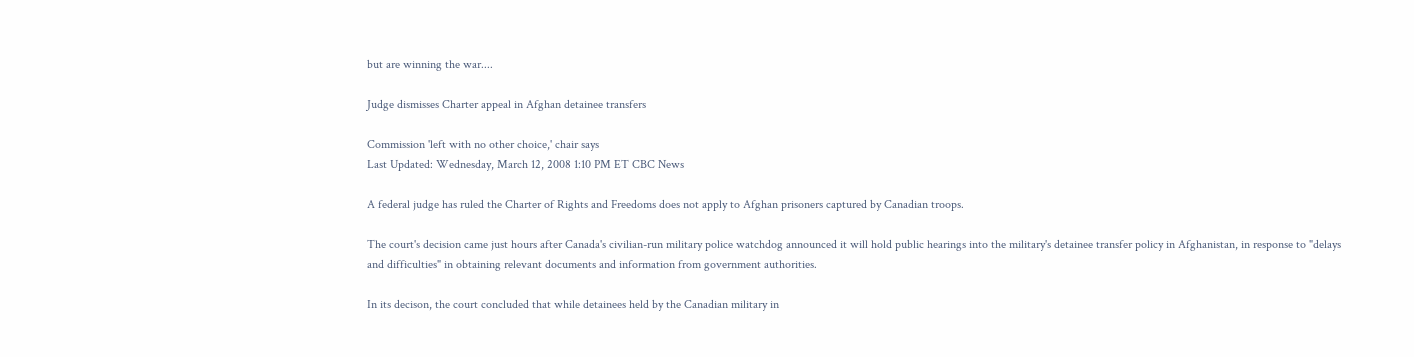but are winning the war....

Judge dismisses Charter appeal in Afghan detainee transfers

Commission 'left with no other choice,' chair says
Last Updated: Wednesday, March 12, 2008 1:10 PM ET CBC News

A federal judge has ruled the Charter of Rights and Freedoms does not apply to Afghan prisoners captured by Canadian troops.

The court's decision came just hours after Canada's civilian-run military police watchdog announced it will hold public hearings into the military's detainee transfer policy in Afghanistan, in response to "delays and difficulties" in obtaining relevant documents and information from government authorities.

In its decison, the court concluded that while detainees held by the Canadian military in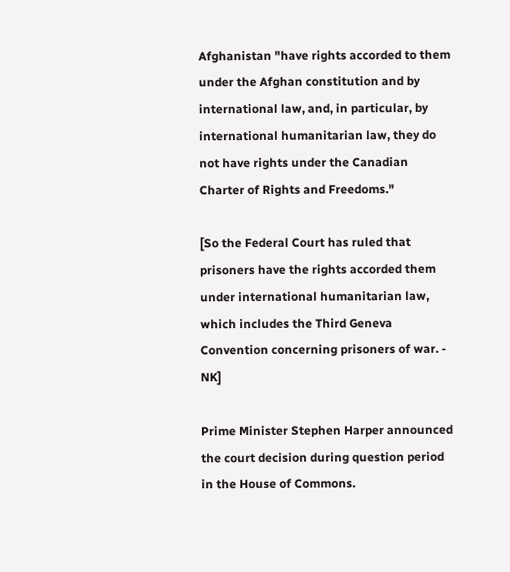Afghanistan "have rights accorded to them under the Afghan constitution and by international law, and, in particular, by international humanitarian law, they do not have rights under the Canadian Charter of Rights and Freedoms."

[So the Federal Court has ruled that prisoners have the rights accorded them under international humanitarian law, which includes the Third Geneva Convention concerning prisoners of war. - NK]

Prime Minister Stephen Harper announced the court decision during question period in the House of Commons.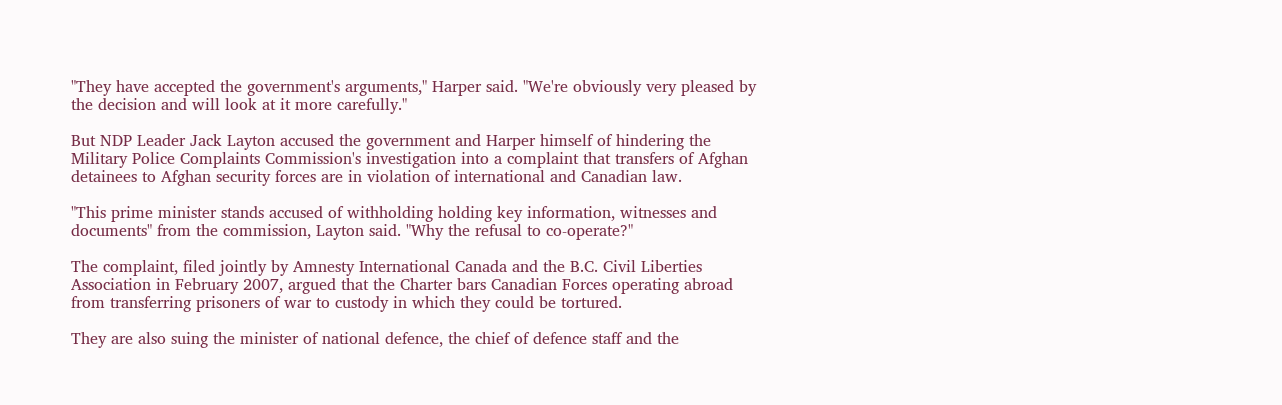"They have accepted the government's arguments," Harper said. "We're obviously very pleased by the decision and will look at it more carefully."

But NDP Leader Jack Layton accused the government and Harper himself of hindering the Military Police Complaints Commission's investigation into a complaint that transfers of Afghan detainees to Afghan security forces are in violation of international and Canadian law.

"This prime minister stands accused of withholding holding key information, witnesses and documents" from the commission, Layton said. "Why the refusal to co-operate?"

The complaint, filed jointly by Amnesty International Canada and the B.C. Civil Liberties Association in February 2007, argued that the Charter bars Canadian Forces operating abroad from transferring prisoners of war to custody in which they could be tortured.

They are also suing the minister of national defence, the chief of defence staff and the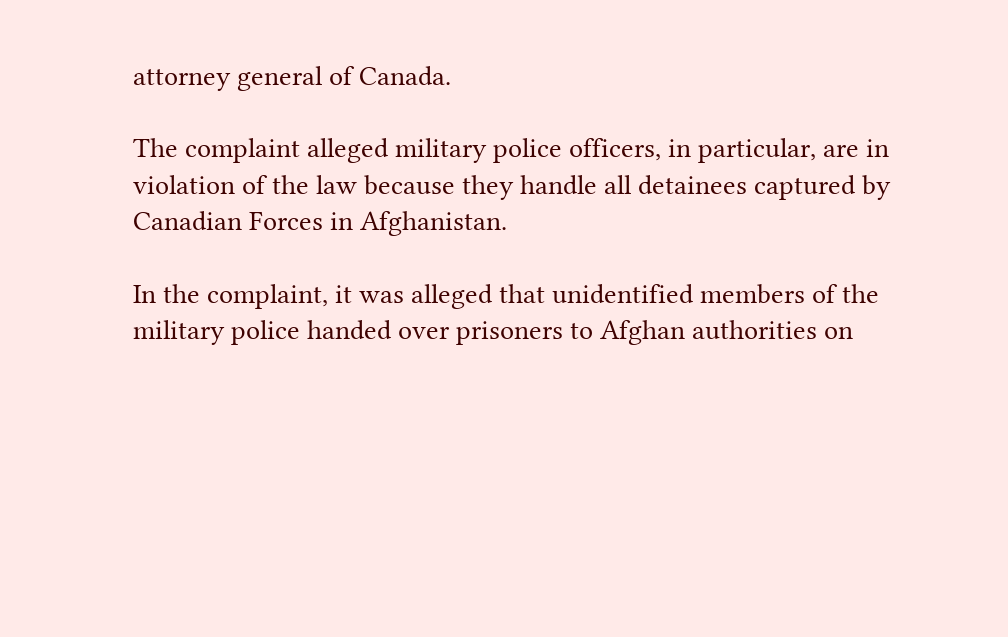attorney general of Canada.

The complaint alleged military police officers, in particular, are in violation of the law because they handle all detainees captured by Canadian Forces in Afghanistan.

In the complaint, it was alleged that unidentified members of the military police handed over prisoners to Afghan authorities on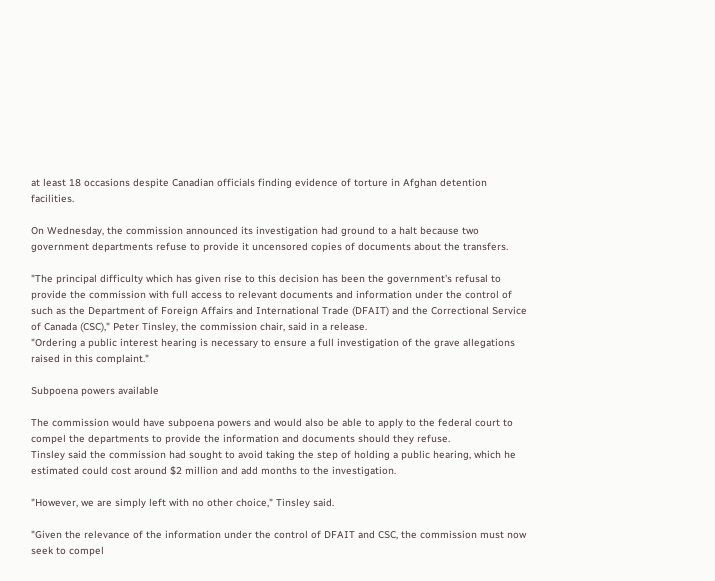at least 18 occasions despite Canadian officials finding evidence of torture in Afghan detention facilities.

On Wednesday, the commission announced its investigation had ground to a halt because two government departments refuse to provide it uncensored copies of documents about the transfers.

"The principal difficulty which has given rise to this decision has been the government's refusal to provide the commission with full access to relevant documents and information under the control of such as the Department of Foreign Affairs and International Trade (DFAIT) and the Correctional Service of Canada (CSC)," Peter Tinsley, the commission chair, said in a release.
"Ordering a public interest hearing is necessary to ensure a full investigation of the grave allegations raised in this complaint."

Subpoena powers available

The commission would have subpoena powers and would also be able to apply to the federal court to compel the departments to provide the information and documents should they refuse.
Tinsley said the commission had sought to avoid taking the step of holding a public hearing, which he estimated could cost around $2 million and add months to the investigation.

"However, we are simply left with no other choice," Tinsley said.

"Given the relevance of the information under the control of DFAIT and CSC, the commission must now seek to compel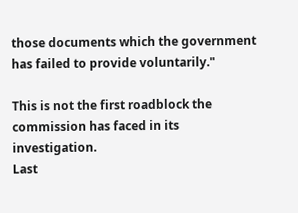those documents which the government has failed to provide voluntarily."

This is not the first roadblock the commission has faced in its investigation.
Last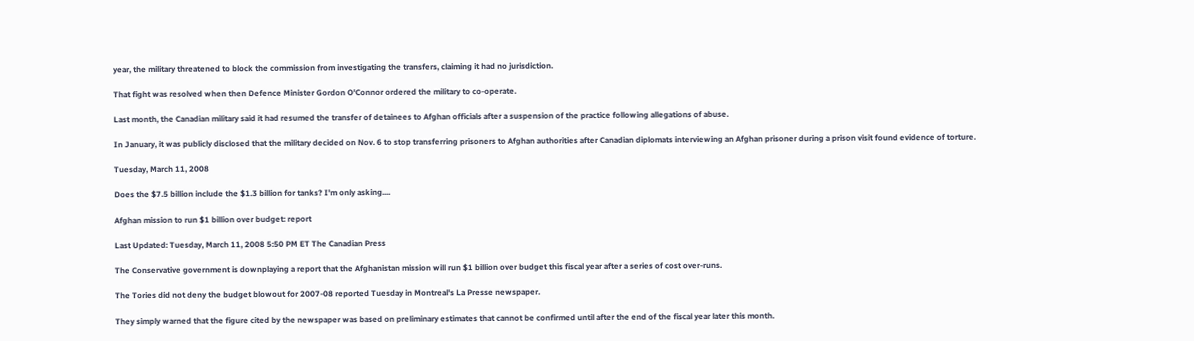year, the military threatened to block the commission from investigating the transfers, claiming it had no jurisdiction.

That fight was resolved when then Defence Minister Gordon O'Connor ordered the military to co-operate.

Last month, the Canadian military said it had resumed the transfer of detainees to Afghan officials after a suspension of the practice following allegations of abuse.

In January, it was publicly disclosed that the military decided on Nov. 6 to stop transferring prisoners to Afghan authorities after Canadian diplomats interviewing an Afghan prisoner during a prison visit found evidence of torture.

Tuesday, March 11, 2008

Does the $7.5 billion include the $1.3 billion for tanks? I'm only asking....

Afghan mission to run $1 billion over budget: report

Last Updated: Tuesday, March 11, 2008 5:50 PM ET The Canadian Press

The Conservative government is downplaying a report that the Afghanistan mission will run $1 billion over budget this fiscal year after a series of cost over-runs.

The Tories did not deny the budget blowout for 2007-08 reported Tuesday in Montreal's La Presse newspaper.

They simply warned that the figure cited by the newspaper was based on preliminary estimates that cannot be confirmed until after the end of the fiscal year later this month.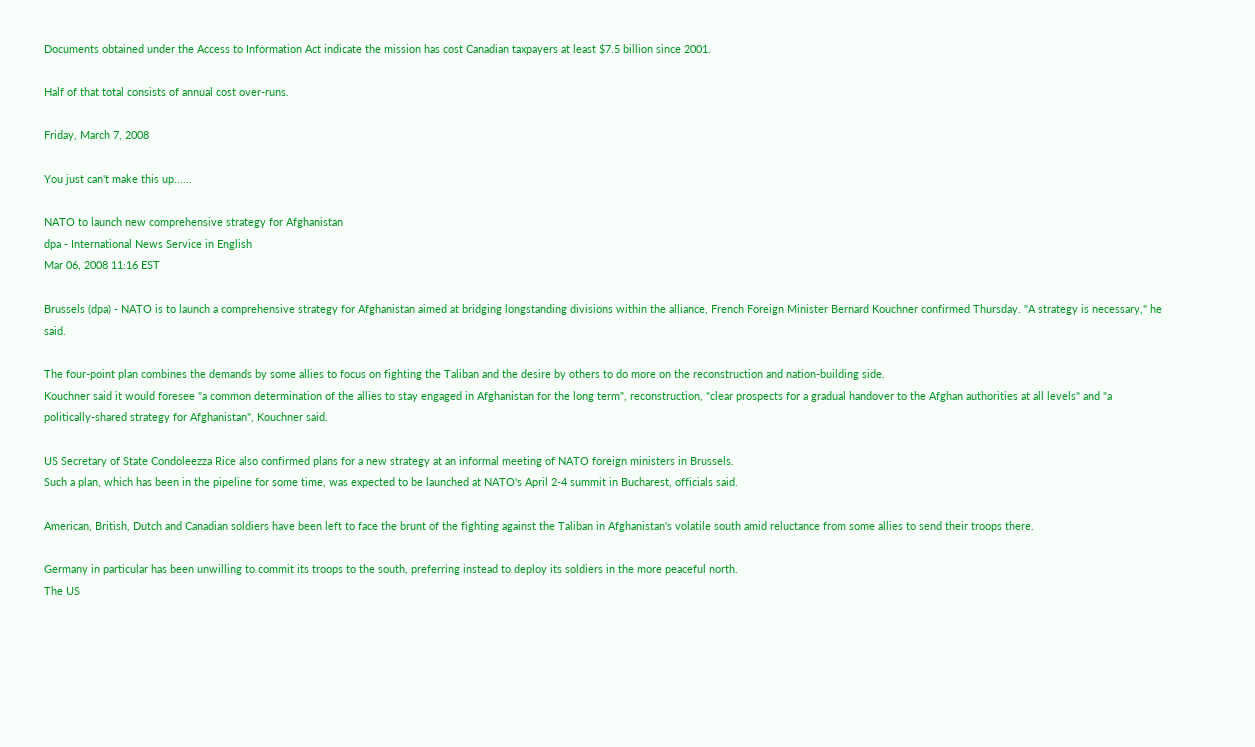Documents obtained under the Access to Information Act indicate the mission has cost Canadian taxpayers at least $7.5 billion since 2001.

Half of that total consists of annual cost over-runs.

Friday, March 7, 2008

You just can't make this up......

NATO to launch new comprehensive strategy for Afghanistan
dpa - International News Service in English
Mar 06, 2008 11:16 EST

Brussels (dpa) - NATO is to launch a comprehensive strategy for Afghanistan aimed at bridging longstanding divisions within the alliance, French Foreign Minister Bernard Kouchner confirmed Thursday. "A strategy is necessary," he said.

The four-point plan combines the demands by some allies to focus on fighting the Taliban and the desire by others to do more on the reconstruction and nation-building side.
Kouchner said it would foresee "a common determination of the allies to stay engaged in Afghanistan for the long term", reconstruction, "clear prospects for a gradual handover to the Afghan authorities at all levels" and "a politically-shared strategy for Afghanistan", Kouchner said.

US Secretary of State Condoleezza Rice also confirmed plans for a new strategy at an informal meeting of NATO foreign ministers in Brussels.
Such a plan, which has been in the pipeline for some time, was expected to be launched at NATO's April 2-4 summit in Bucharest, officials said.

American, British, Dutch and Canadian soldiers have been left to face the brunt of the fighting against the Taliban in Afghanistan's volatile south amid reluctance from some allies to send their troops there.

Germany in particular has been unwilling to commit its troops to the south, preferring instead to deploy its soldiers in the more peaceful north.
The US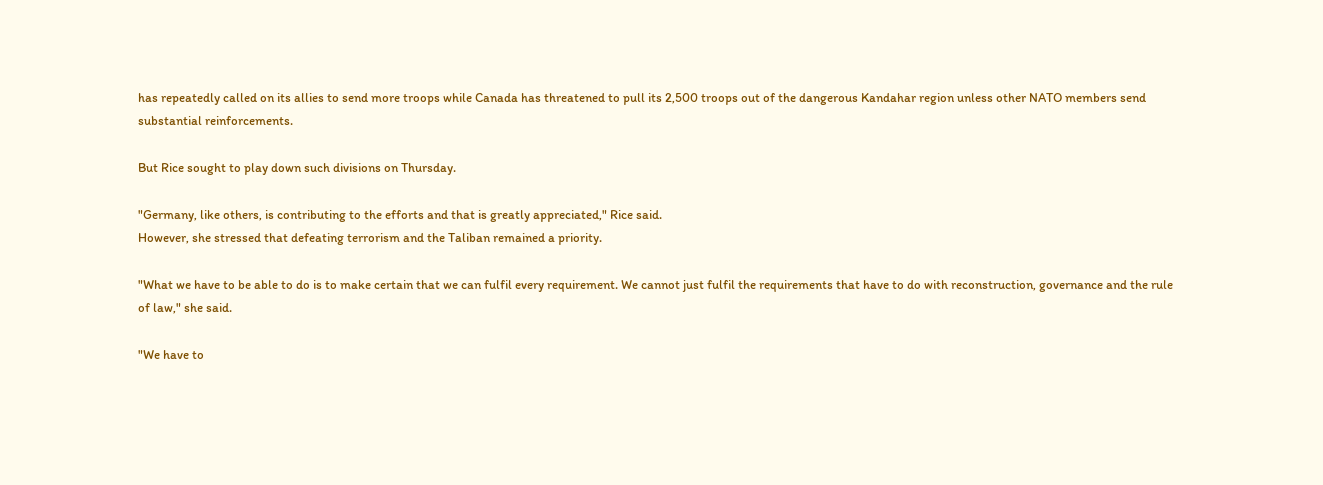has repeatedly called on its allies to send more troops while Canada has threatened to pull its 2,500 troops out of the dangerous Kandahar region unless other NATO members send substantial reinforcements.

But Rice sought to play down such divisions on Thursday.

"Germany, like others, is contributing to the efforts and that is greatly appreciated," Rice said.
However, she stressed that defeating terrorism and the Taliban remained a priority.

"What we have to be able to do is to make certain that we can fulfil every requirement. We cannot just fulfil the requirements that have to do with reconstruction, governance and the rule of law," she said.

"We have to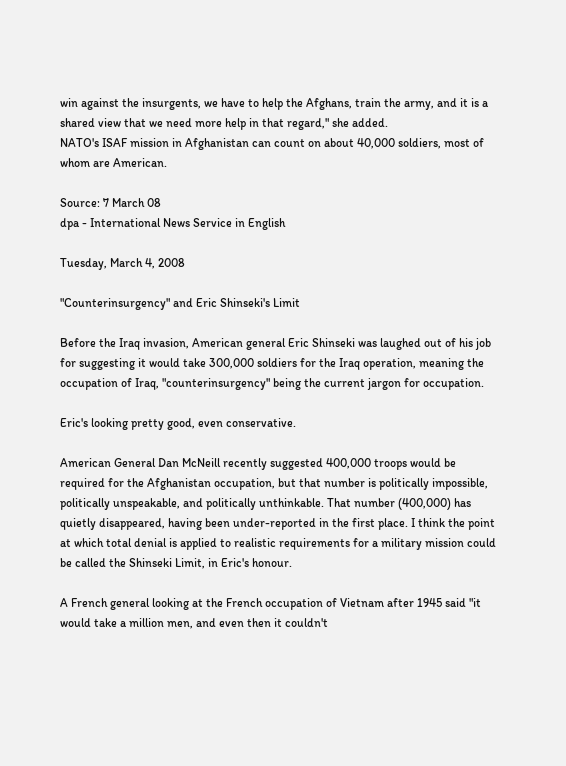win against the insurgents, we have to help the Afghans, train the army, and it is a shared view that we need more help in that regard," she added.
NATO's ISAF mission in Afghanistan can count on about 40,000 soldiers, most of whom are American.

Source: 7 March 08
dpa - International News Service in English

Tuesday, March 4, 2008

"Counterinsurgency" and Eric Shinseki's Limit

Before the Iraq invasion, American general Eric Shinseki was laughed out of his job for suggesting it would take 300,000 soldiers for the Iraq operation, meaning the occupation of Iraq, "counterinsurgency" being the current jargon for occupation.

Eric's looking pretty good, even conservative.

American General Dan McNeill recently suggested 400,000 troops would be required for the Afghanistan occupation, but that number is politically impossible, politically unspeakable, and politically unthinkable. That number (400,000) has quietly disappeared, having been under-reported in the first place. I think the point at which total denial is applied to realistic requirements for a military mission could be called the Shinseki Limit, in Eric's honour.

A French general looking at the French occupation of Vietnam after 1945 said "it would take a million men, and even then it couldn't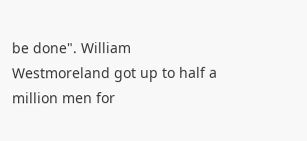be done". William Westmoreland got up to half a million men for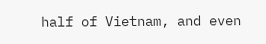half of Vietnam, and even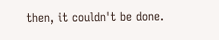then, it couldn't be done.